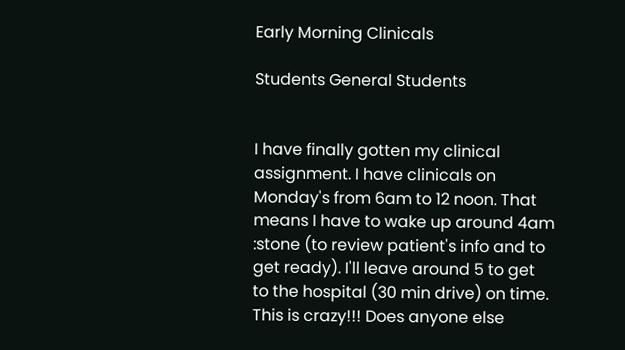Early Morning Clinicals

Students General Students


I have finally gotten my clinical assignment. I have clinicals on Monday's from 6am to 12 noon. That means I have to wake up around 4am :stone (to review patient's info and to get ready). I'll leave around 5 to get to the hospital (30 min drive) on time. This is crazy!!! Does anyone else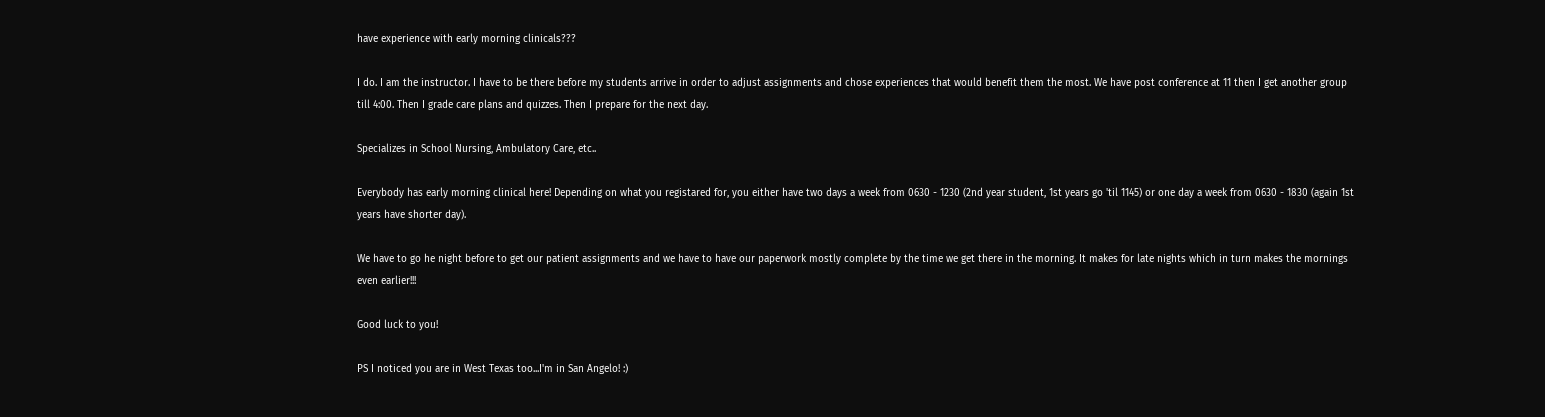have experience with early morning clinicals???

I do. I am the instructor. I have to be there before my students arrive in order to adjust assignments and chose experiences that would benefit them the most. We have post conference at 11 then I get another group till 4:00. Then I grade care plans and quizzes. Then I prepare for the next day.

Specializes in School Nursing, Ambulatory Care, etc..

Everybody has early morning clinical here! Depending on what you registared for, you either have two days a week from 0630 - 1230 (2nd year student, 1st years go 'til 1145) or one day a week from 0630 - 1830 (again 1st years have shorter day).

We have to go he night before to get our patient assignments and we have to have our paperwork mostly complete by the time we get there in the morning. It makes for late nights which in turn makes the mornings even earlier!!!

Good luck to you!

PS I noticed you are in West Texas too...I'm in San Angelo! :)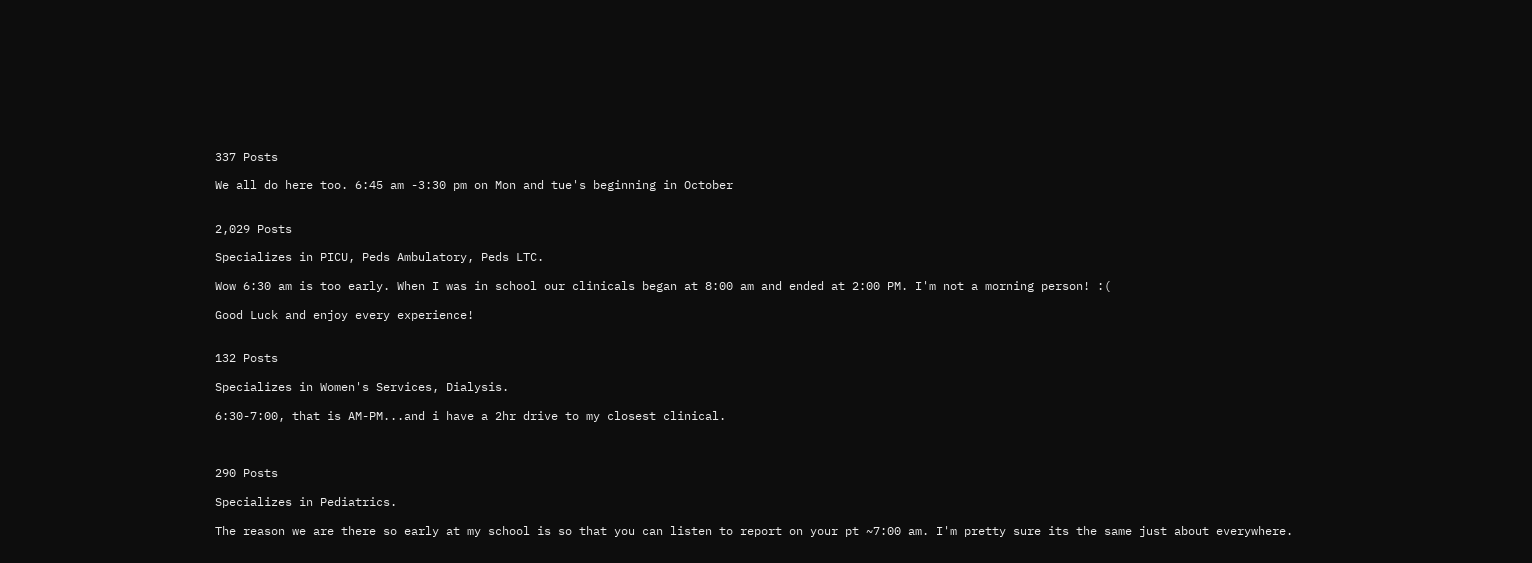337 Posts

We all do here too. 6:45 am -3:30 pm on Mon and tue's beginning in October


2,029 Posts

Specializes in PICU, Peds Ambulatory, Peds LTC.

Wow 6:30 am is too early. When I was in school our clinicals began at 8:00 am and ended at 2:00 PM. I'm not a morning person! :(

Good Luck and enjoy every experience!


132 Posts

Specializes in Women's Services, Dialysis.

6:30-7:00, that is AM-PM...and i have a 2hr drive to my closest clinical.



290 Posts

Specializes in Pediatrics.

The reason we are there so early at my school is so that you can listen to report on your pt ~7:00 am. I'm pretty sure its the same just about everywhere.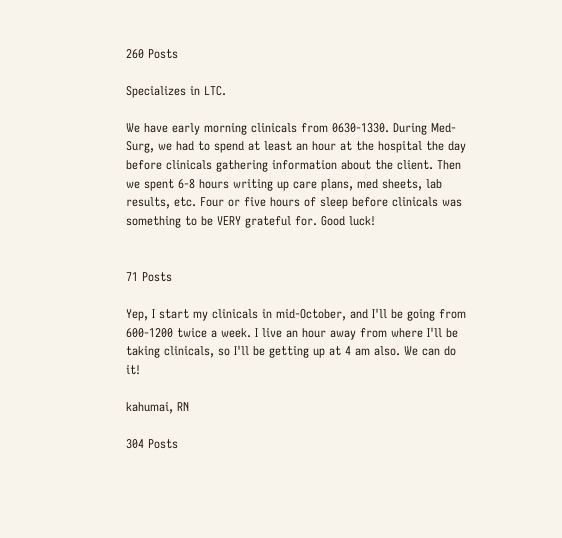260 Posts

Specializes in LTC.

We have early morning clinicals from 0630-1330. During Med-Surg, we had to spend at least an hour at the hospital the day before clinicals gathering information about the client. Then we spent 6-8 hours writing up care plans, med sheets, lab results, etc. Four or five hours of sleep before clinicals was something to be VERY grateful for. Good luck!


71 Posts

Yep, I start my clinicals in mid-October, and I'll be going from 600-1200 twice a week. I live an hour away from where I'll be taking clinicals, so I'll be getting up at 4 am also. We can do it!

kahumai, RN

304 Posts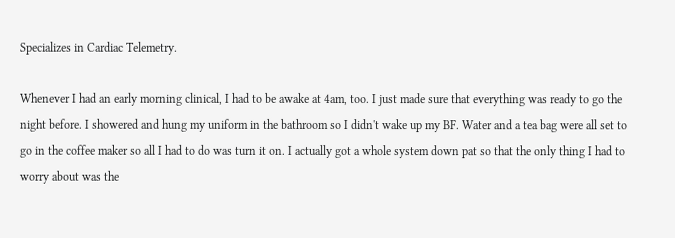Specializes in Cardiac Telemetry.

Whenever I had an early morning clinical, I had to be awake at 4am, too. I just made sure that everything was ready to go the night before. I showered and hung my uniform in the bathroom so I didn't wake up my BF. Water and a tea bag were all set to go in the coffee maker so all I had to do was turn it on. I actually got a whole system down pat so that the only thing I had to worry about was the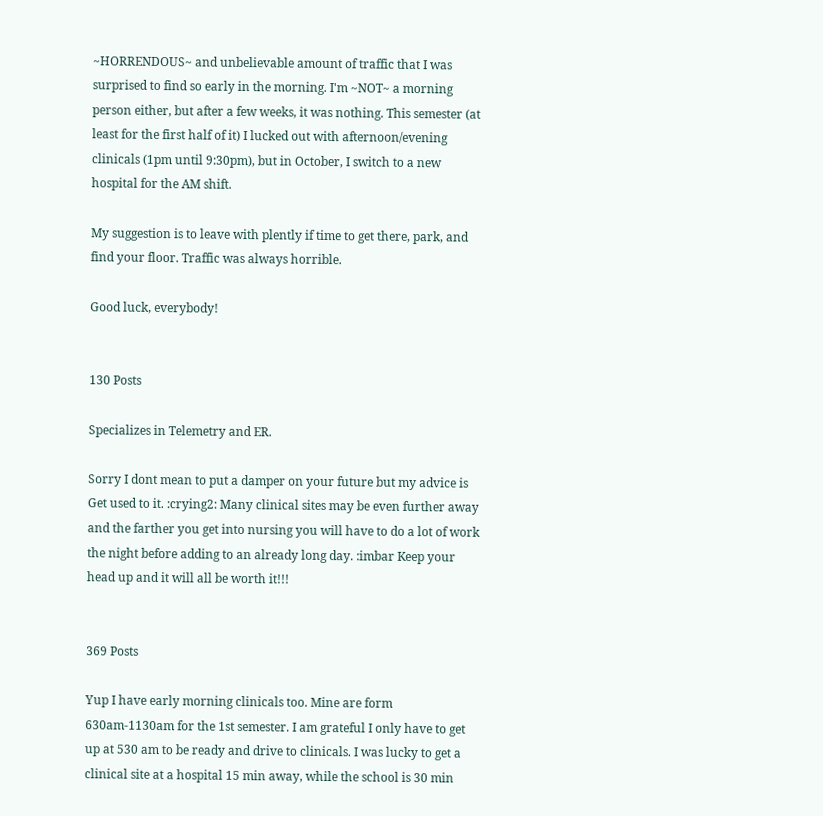~HORRENDOUS~ and unbelievable amount of traffic that I was surprised to find so early in the morning. I'm ~NOT~ a morning person either, but after a few weeks, it was nothing. This semester (at least for the first half of it) I lucked out with afternoon/evening clinicals (1pm until 9:30pm), but in October, I switch to a new hospital for the AM shift.

My suggestion is to leave with plently if time to get there, park, and find your floor. Traffic was always horrible.

Good luck, everybody!


130 Posts

Specializes in Telemetry and ER.

Sorry I dont mean to put a damper on your future but my advice is Get used to it. :crying2: Many clinical sites may be even further away and the farther you get into nursing you will have to do a lot of work the night before adding to an already long day. :imbar Keep your head up and it will all be worth it!!!


369 Posts

Yup I have early morning clinicals too. Mine are form 630am-1130am for the 1st semester. I am grateful I only have to get up at 530 am to be ready and drive to clinicals. I was lucky to get a clinical site at a hospital 15 min away, while the school is 30 min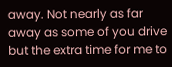away. Not nearly as far away as some of you drive but the extra time for me to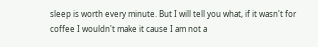sleep is worth every minute. But I will tell you what, if it wasn't for coffee I wouldn't make it cause I am not a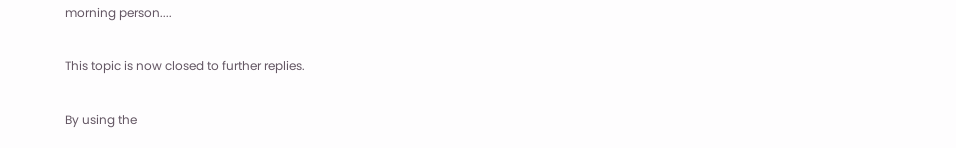morning person....

This topic is now closed to further replies.

By using the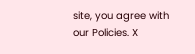site, you agree with our Policies. X